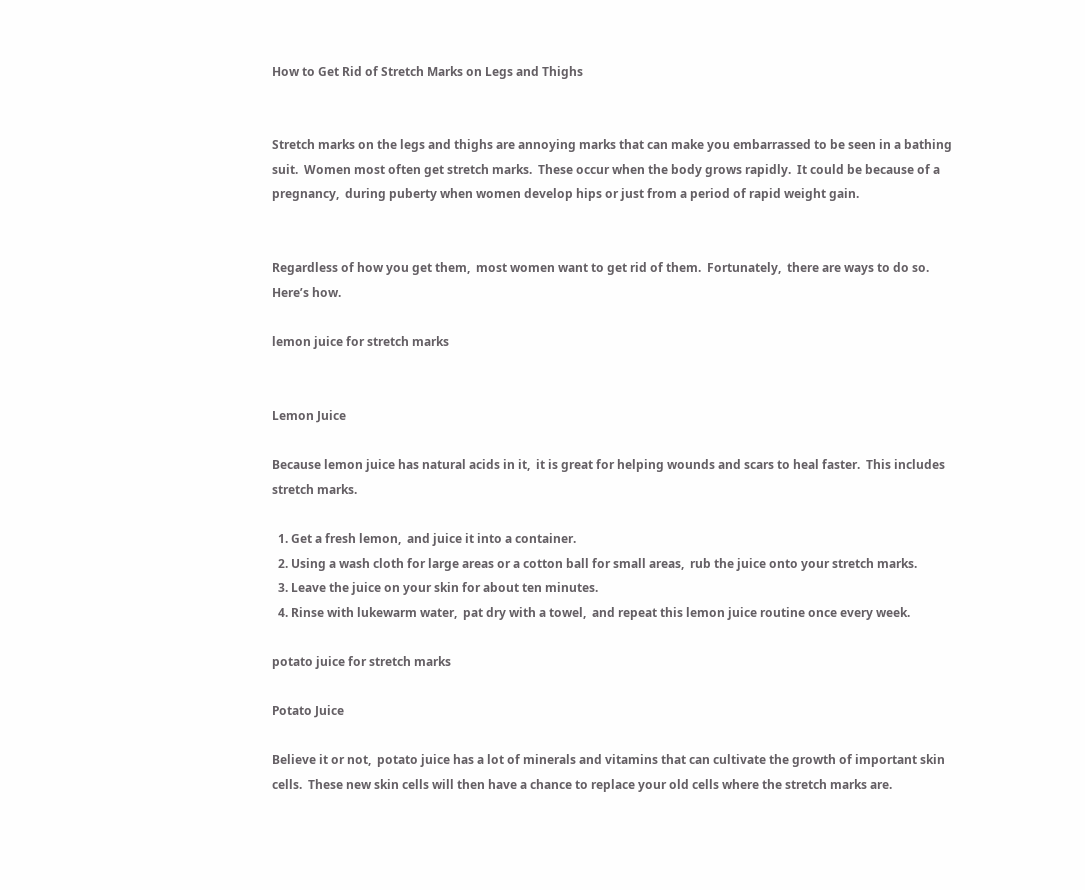How to Get Rid of Stretch Marks on Legs and Thighs


Stretch marks on the legs and thighs are annoying marks that can make you embarrassed to be seen in a bathing suit.  Women most often get stretch marks.  These occur when the body grows rapidly.  It could be because of a pregnancy,  during puberty when women develop hips or just from a period of rapid weight gain.


Regardless of how you get them,  most women want to get rid of them.  Fortunately,  there are ways to do so.  Here’s how.

lemon juice for stretch marks


Lemon Juice

Because lemon juice has natural acids in it,  it is great for helping wounds and scars to heal faster.  This includes stretch marks.

  1. Get a fresh lemon,  and juice it into a container.
  2. Using a wash cloth for large areas or a cotton ball for small areas,  rub the juice onto your stretch marks.
  3. Leave the juice on your skin for about ten minutes.
  4. Rinse with lukewarm water,  pat dry with a towel,  and repeat this lemon juice routine once every week.

potato juice for stretch marks

Potato Juice

Believe it or not,  potato juice has a lot of minerals and vitamins that can cultivate the growth of important skin cells.  These new skin cells will then have a chance to replace your old cells where the stretch marks are.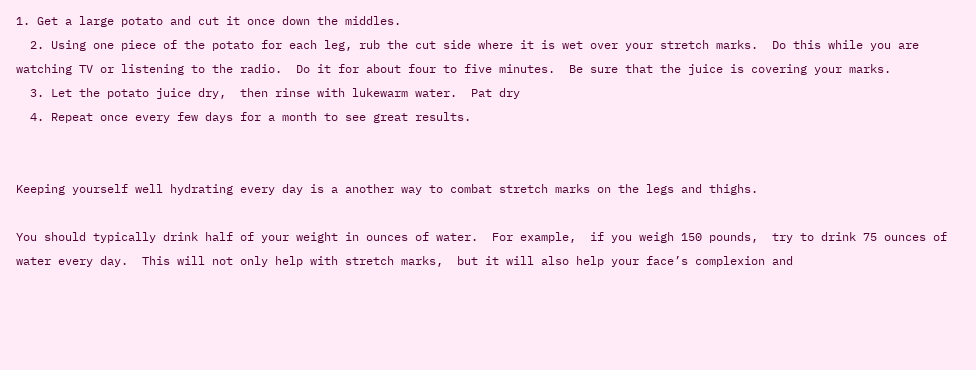1. Get a large potato and cut it once down the middles.
  2. Using one piece of the potato for each leg, rub the cut side where it is wet over your stretch marks.  Do this while you are watching TV or listening to the radio.  Do it for about four to five minutes.  Be sure that the juice is covering your marks.
  3. Let the potato juice dry,  then rinse with lukewarm water.  Pat dry
  4. Repeat once every few days for a month to see great results.


Keeping yourself well hydrating every day is a another way to combat stretch marks on the legs and thighs.

You should typically drink half of your weight in ounces of water.  For example,  if you weigh 150 pounds,  try to drink 75 ounces of water every day.  This will not only help with stretch marks,  but it will also help your face’s complexion and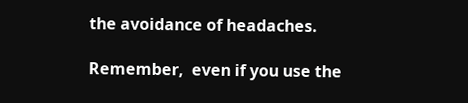the avoidance of headaches.

Remember,  even if you use the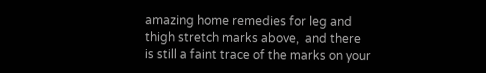amazing home remedies for leg and thigh stretch marks above,  and there is still a faint trace of the marks on your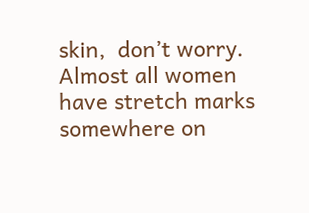skin,  don’t worry.  Almost all women have stretch marks somewhere on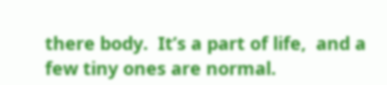there body.  It’s a part of life,  and a few tiny ones are normal.